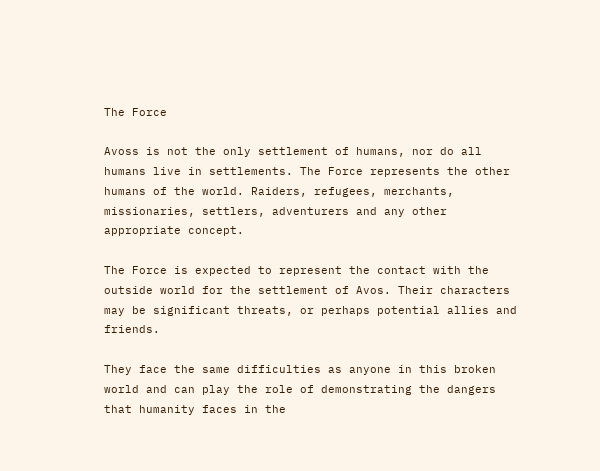The Force

Avoss is not the only settlement of humans, nor do all humans live in settlements. The Force represents the other humans of the world. Raiders, refugees, merchants, missionaries, settlers, adventurers and any other appropriate concept.

The Force is expected to represent the contact with the outside world for the settlement of Avos. Their characters may be significant threats, or perhaps potential allies and friends.

They face the same difficulties as anyone in this broken world and can play the role of demonstrating the dangers that humanity faces in the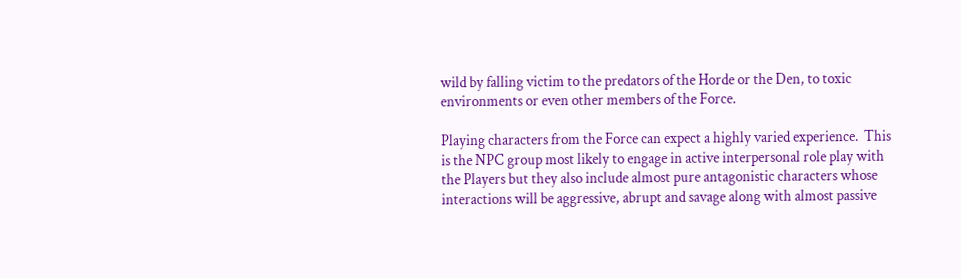wild by falling victim to the predators of the Horde or the Den, to toxic environments or even other members of the Force.

Playing characters from the Force can expect a highly varied experience.  This is the NPC group most likely to engage in active interpersonal role play with the Players but they also include almost pure antagonistic characters whose interactions will be aggressive, abrupt and savage along with almost passive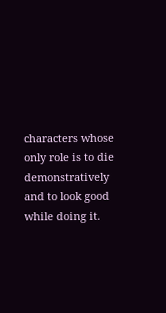characters whose only role is to die demonstratively and to look good while doing it.